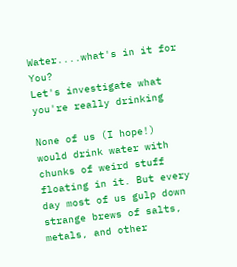Water....what's in it for You?
Let's investigate what you're really drinking

None of us (I hope!) would drink water with chunks of weird stuff floating in it. But every day most of us gulp down strange brews of salts, metals, and other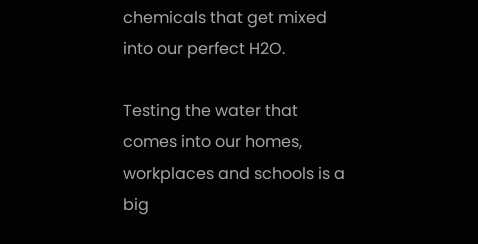chemicals that get mixed into our perfect H2O.

Testing the water that comes into our homes, workplaces and schools is a big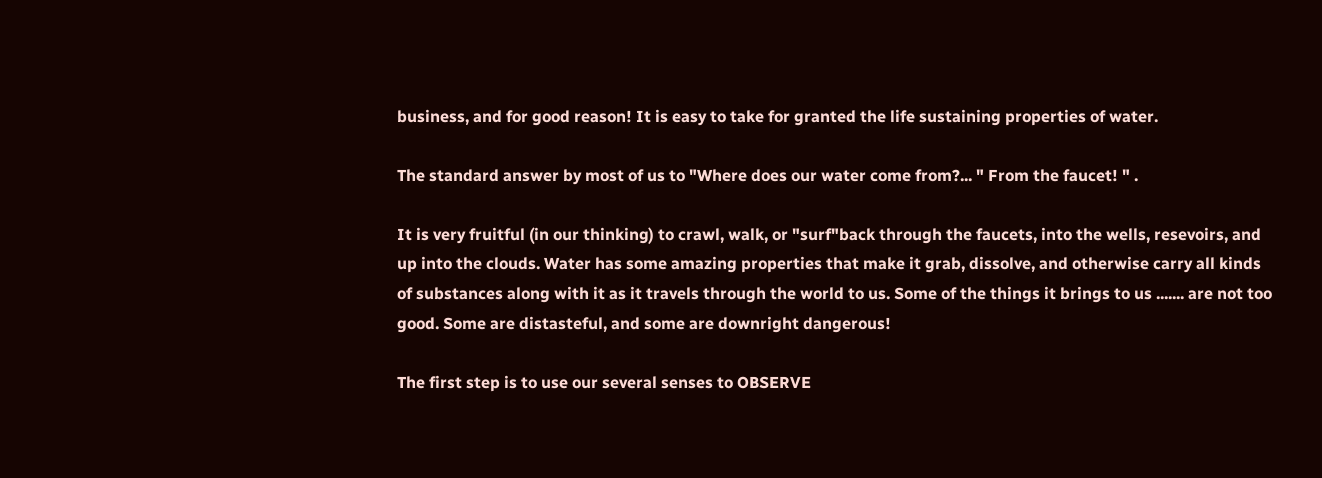business, and for good reason! It is easy to take for granted the life sustaining properties of water.

The standard answer by most of us to "Where does our water come from?... " From the faucet! " .

It is very fruitful (in our thinking) to crawl, walk, or "surf"back through the faucets, into the wells, resevoirs, and up into the clouds. Water has some amazing properties that make it grab, dissolve, and otherwise carry all kinds of substances along with it as it travels through the world to us. Some of the things it brings to us ....... are not too good. Some are distasteful, and some are downright dangerous!

The first step is to use our several senses to OBSERVE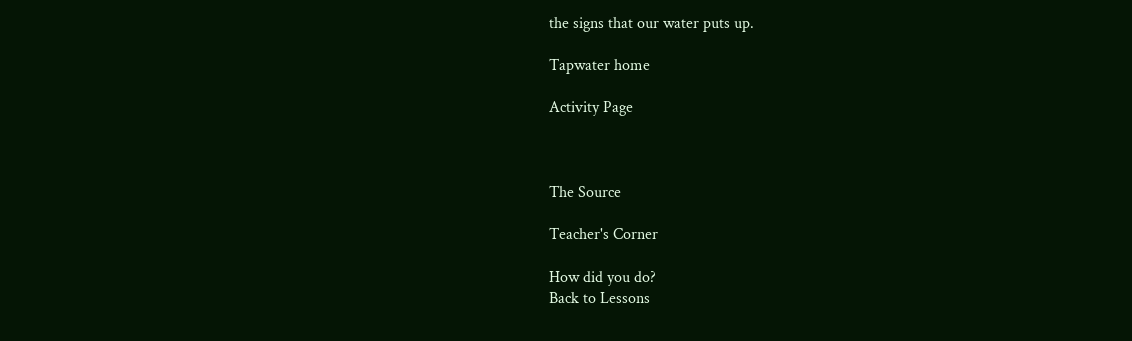the signs that our water puts up.

Tapwater home

Activity Page



The Source

Teacher's Corner

How did you do?
Back to Lessons